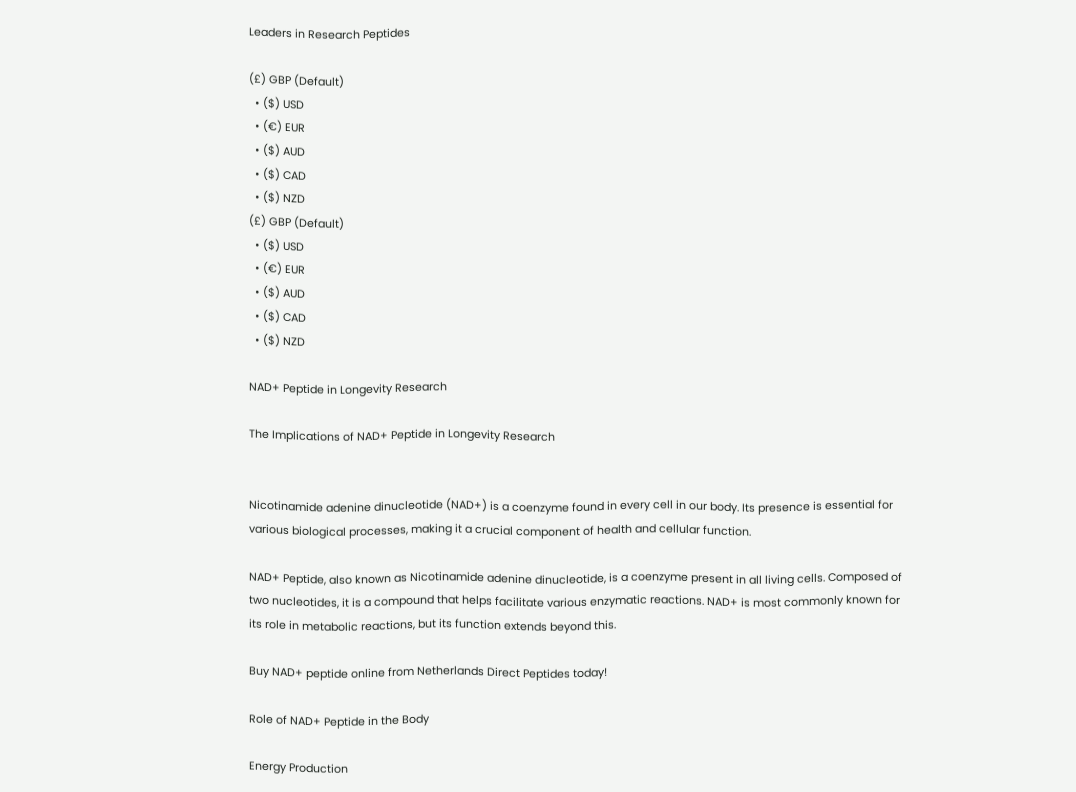Leaders in Research Peptides

(£) GBP (Default)
  • ($) USD
  • (€) EUR
  • ($) AUD
  • ($) CAD
  • ($) NZD
(£) GBP (Default)
  • ($) USD
  • (€) EUR
  • ($) AUD
  • ($) CAD
  • ($) NZD

NAD+ Peptide in Longevity Research

The Implications of NAD+ Peptide in Longevity Research


Nicotinamide adenine dinucleotide (NAD+) is a coenzyme found in every cell in our body. Its presence is essential for various biological processes, making it a crucial component of health and cellular function.

NAD+ Peptide, also known as Nicotinamide adenine dinucleotide, is a coenzyme present in all living cells. Composed of two nucleotides, it is a compound that helps facilitate various enzymatic reactions. NAD+ is most commonly known for its role in metabolic reactions, but its function extends beyond this.

Buy NAD+ peptide online from Netherlands Direct Peptides today!

Role of NAD+ Peptide in the Body

Energy Production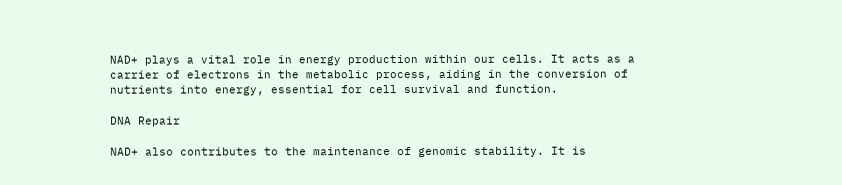NAD+ plays a vital role in energy production within our cells. It acts as a carrier of electrons in the metabolic process, aiding in the conversion of nutrients into energy, essential for cell survival and function.

DNA Repair

NAD+ also contributes to the maintenance of genomic stability. It is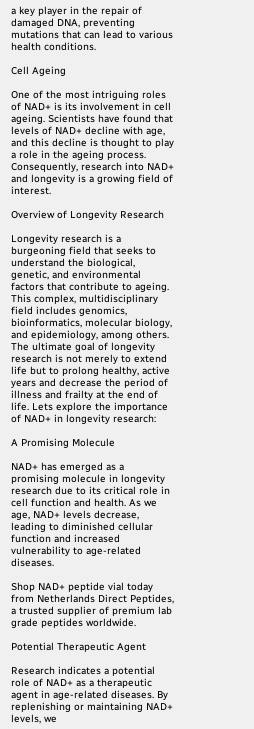a key player in the repair of damaged DNA, preventing mutations that can lead to various health conditions.

Cell Ageing

One of the most intriguing roles of NAD+ is its involvement in cell ageing. Scientists have found that levels of NAD+ decline with age, and this decline is thought to play a role in the ageing process. Consequently, research into NAD+ and longevity is a growing field of interest.

Overview of Longevity Research

Longevity research is a burgeoning field that seeks to understand the biological, genetic, and environmental factors that contribute to ageing. This complex, multidisciplinary field includes genomics, bioinformatics, molecular biology, and epidemiology, among others. The ultimate goal of longevity research is not merely to extend life but to prolong healthy, active years and decrease the period of illness and frailty at the end of life. Lets explore the importance of NAD+ in longevity research:

A Promising Molecule

NAD+ has emerged as a promising molecule in longevity research due to its critical role in cell function and health. As we age, NAD+ levels decrease, leading to diminished cellular function and increased vulnerability to age-related diseases.

Shop NAD+ peptide vial today from Netherlands Direct Peptides, a trusted supplier of premium lab grade peptides worldwide.

Potential Therapeutic Agent

Research indicates a potential role of NAD+ as a therapeutic agent in age-related diseases. By replenishing or maintaining NAD+ levels, we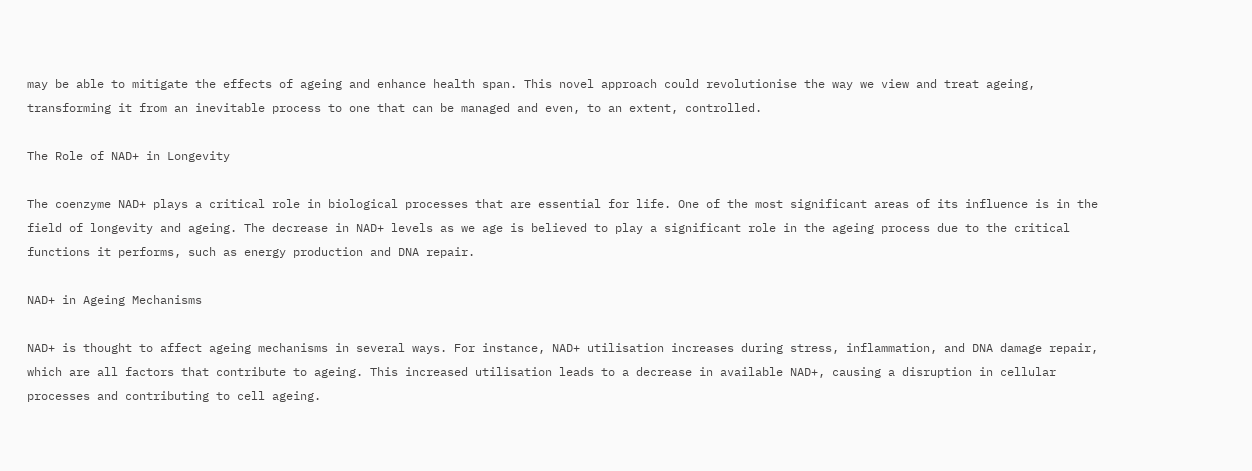may be able to mitigate the effects of ageing and enhance health span. This novel approach could revolutionise the way we view and treat ageing, transforming it from an inevitable process to one that can be managed and even, to an extent, controlled.

The Role of NAD+ in Longevity

The coenzyme NAD+ plays a critical role in biological processes that are essential for life. One of the most significant areas of its influence is in the field of longevity and ageing. The decrease in NAD+ levels as we age is believed to play a significant role in the ageing process due to the critical functions it performs, such as energy production and DNA repair.

NAD+ in Ageing Mechanisms

NAD+ is thought to affect ageing mechanisms in several ways. For instance, NAD+ utilisation increases during stress, inflammation, and DNA damage repair, which are all factors that contribute to ageing. This increased utilisation leads to a decrease in available NAD+, causing a disruption in cellular processes and contributing to cell ageing.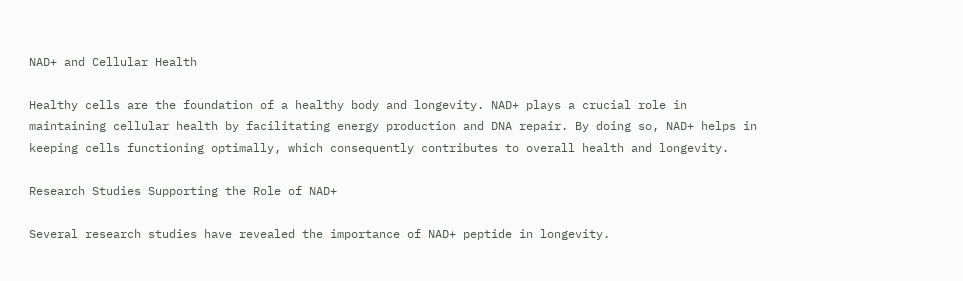NAD+ and Cellular Health

Healthy cells are the foundation of a healthy body and longevity. NAD+ plays a crucial role in maintaining cellular health by facilitating energy production and DNA repair. By doing so, NAD+ helps in keeping cells functioning optimally, which consequently contributes to overall health and longevity.

Research Studies Supporting the Role of NAD+

Several research studies have revealed the importance of NAD+ peptide in longevity.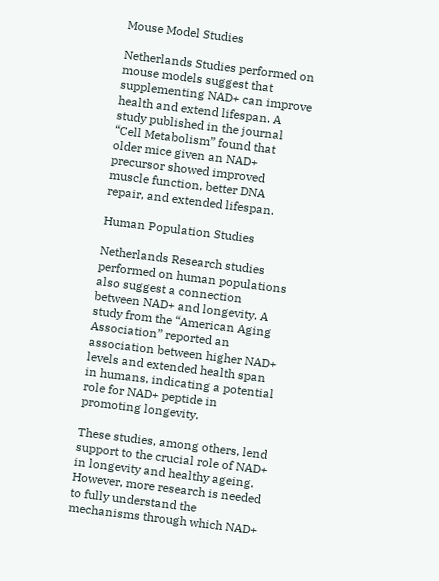Mouse Model Studies

Netherlands Studies performed on mouse models suggest that supplementing NAD+ can improve health and extend lifespan. A study published in the journal “Cell Metabolism” found that older mice given an NAD+ precursor showed improved muscle function, better DNA repair, and extended lifespan.

Human Population Studies

Netherlands Research studies performed on human populations also suggest a connection between NAD+ and longevity. A study from the “American Aging Association” reported an association between higher NAD+ levels and extended health span in humans, indicating a potential role for NAD+ peptide in promoting longevity.

These studies, among others, lend support to the crucial role of NAD+ in longevity and healthy ageing. However, more research is needed to fully understand the mechanisms through which NAD+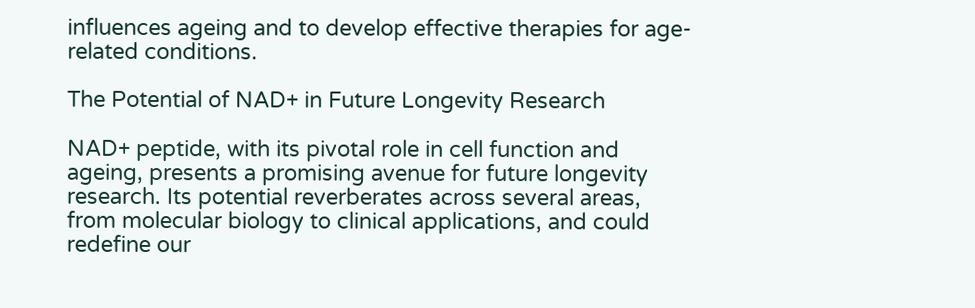influences ageing and to develop effective therapies for age-related conditions.

The Potential of NAD+ in Future Longevity Research

NAD+ peptide, with its pivotal role in cell function and ageing, presents a promising avenue for future longevity research. Its potential reverberates across several areas, from molecular biology to clinical applications, and could redefine our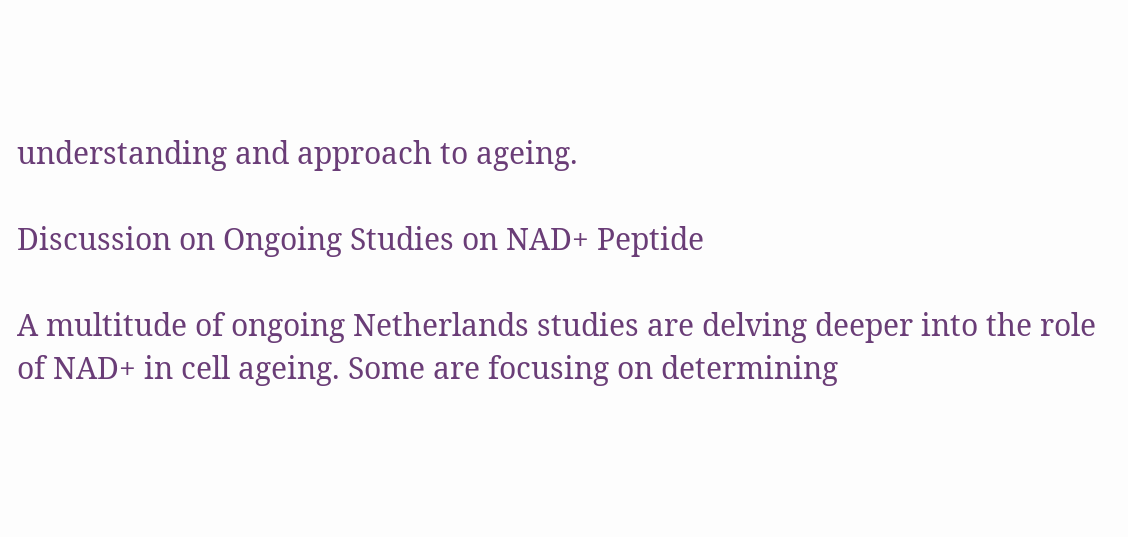understanding and approach to ageing.

Discussion on Ongoing Studies on NAD+ Peptide

A multitude of ongoing Netherlands studies are delving deeper into the role of NAD+ in cell ageing. Some are focusing on determining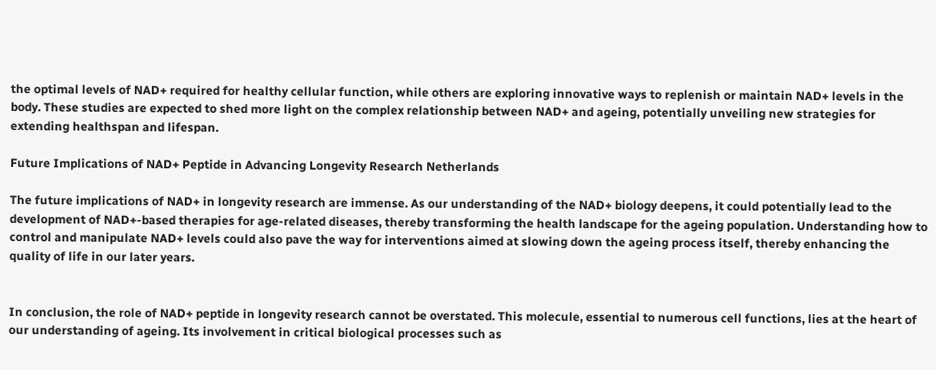the optimal levels of NAD+ required for healthy cellular function, while others are exploring innovative ways to replenish or maintain NAD+ levels in the body. These studies are expected to shed more light on the complex relationship between NAD+ and ageing, potentially unveiling new strategies for extending healthspan and lifespan.

Future Implications of NAD+ Peptide in Advancing Longevity Research Netherlands

The future implications of NAD+ in longevity research are immense. As our understanding of the NAD+ biology deepens, it could potentially lead to the development of NAD+-based therapies for age-related diseases, thereby transforming the health landscape for the ageing population. Understanding how to control and manipulate NAD+ levels could also pave the way for interventions aimed at slowing down the ageing process itself, thereby enhancing the quality of life in our later years.


In conclusion, the role of NAD+ peptide in longevity research cannot be overstated. This molecule, essential to numerous cell functions, lies at the heart of our understanding of ageing. Its involvement in critical biological processes such as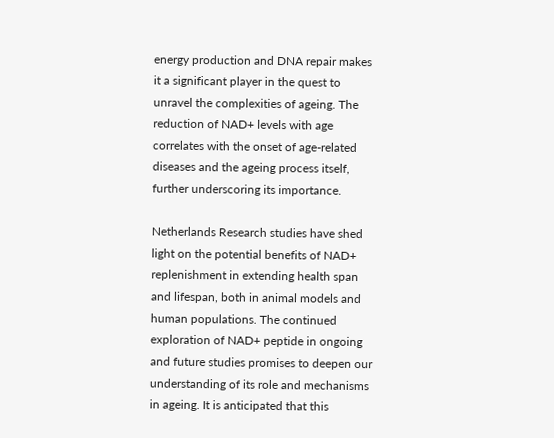energy production and DNA repair makes it a significant player in the quest to unravel the complexities of ageing. The reduction of NAD+ levels with age correlates with the onset of age-related diseases and the ageing process itself, further underscoring its importance.

Netherlands Research studies have shed light on the potential benefits of NAD+ replenishment in extending health span and lifespan, both in animal models and human populations. The continued exploration of NAD+ peptide in ongoing and future studies promises to deepen our understanding of its role and mechanisms in ageing. It is anticipated that this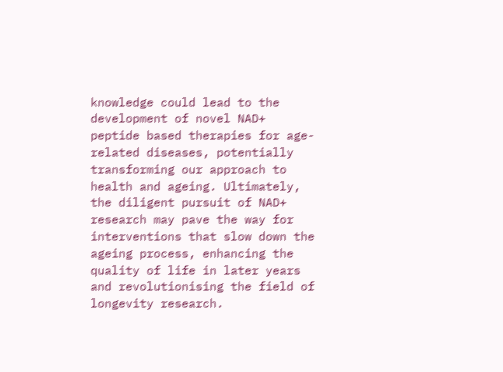knowledge could lead to the development of novel NAD+ peptide based therapies for age-related diseases, potentially transforming our approach to health and ageing. Ultimately, the diligent pursuit of NAD+ research may pave the way for interventions that slow down the ageing process, enhancing the quality of life in later years and revolutionising the field of longevity research.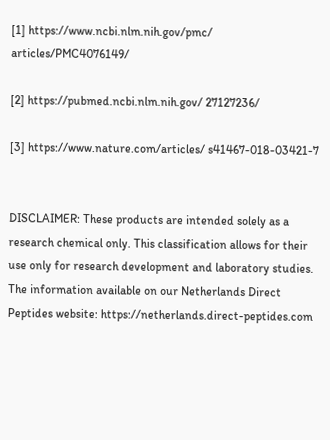[1] https://www.ncbi.nlm.nih.gov/pmc/ articles/PMC4076149/

[2] https://pubmed.ncbi.nlm.nih.gov/ 27127236/

[3] https://www.nature.com/articles/ s41467-018-03421-7


DISCLAIMER: These products are intended solely as a research chemical only. This classification allows for their use only for research development and laboratory studies. The information available on our Netherlands Direct Peptides website: https://netherlands.direct-peptides.com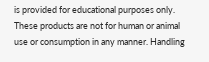is provided for educational purposes only. These products are not for human or animal use or consumption in any manner. Handling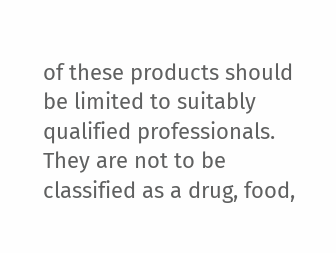of these products should be limited to suitably qualified professionals. They are not to be classified as a drug, food,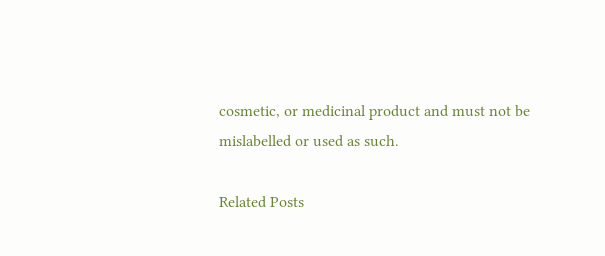cosmetic, or medicinal product and must not be mislabelled or used as such.

Related Posts